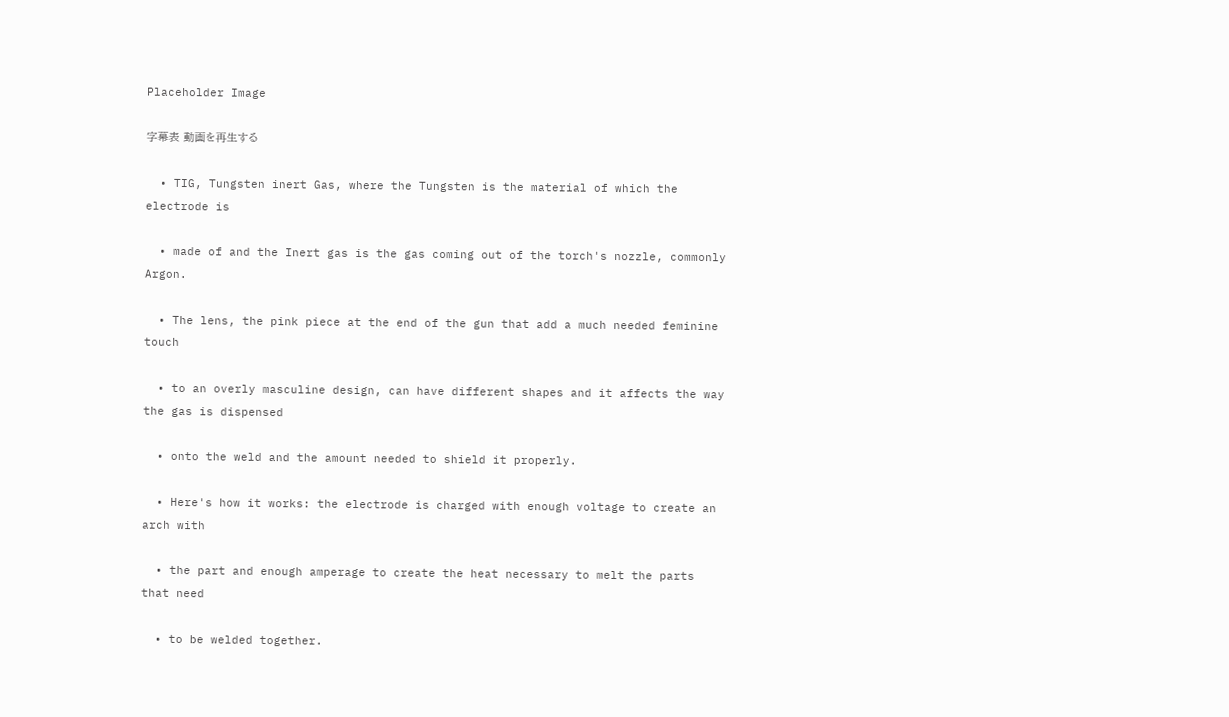Placeholder Image

字幕表 動画を再生する

  • TIG, Tungsten inert Gas, where the Tungsten is the material of which the electrode is

  • made of and the Inert gas is the gas coming out of the torch's nozzle, commonly Argon.

  • The lens, the pink piece at the end of the gun that add a much needed feminine touch

  • to an overly masculine design, can have different shapes and it affects the way the gas is dispensed

  • onto the weld and the amount needed to shield it properly.

  • Here's how it works: the electrode is charged with enough voltage to create an arch with

  • the part and enough amperage to create the heat necessary to melt the parts that need

  • to be welded together.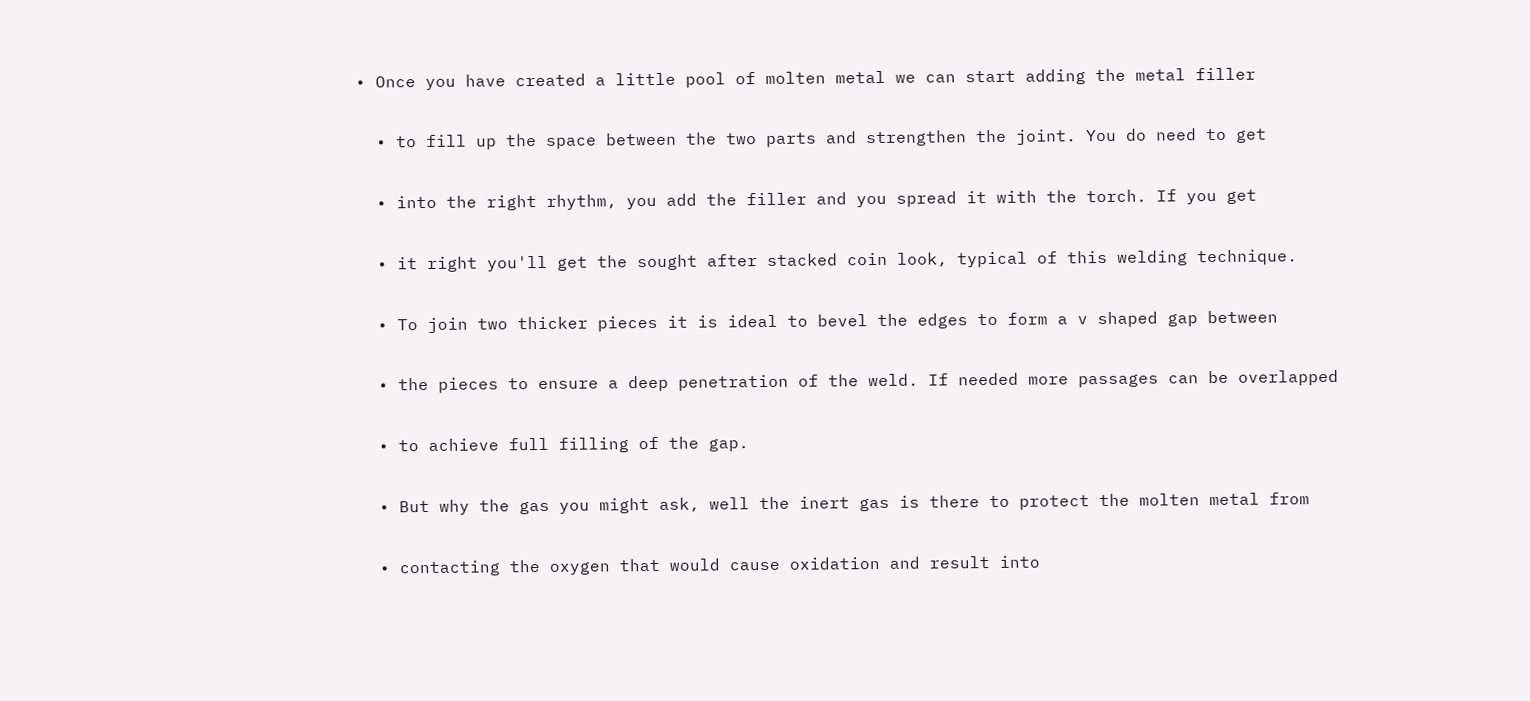• Once you have created a little pool of molten metal we can start adding the metal filler

  • to fill up the space between the two parts and strengthen the joint. You do need to get

  • into the right rhythm, you add the filler and you spread it with the torch. If you get

  • it right you'll get the sought after stacked coin look, typical of this welding technique.

  • To join two thicker pieces it is ideal to bevel the edges to form a v shaped gap between

  • the pieces to ensure a deep penetration of the weld. If needed more passages can be overlapped

  • to achieve full filling of the gap.

  • But why the gas you might ask, well the inert gas is there to protect the molten metal from

  • contacting the oxygen that would cause oxidation and result into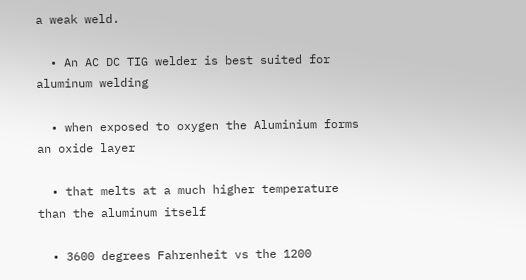a weak weld.

  • An AC DC TIG welder is best suited for aluminum welding

  • when exposed to oxygen the Aluminium forms an oxide layer

  • that melts at a much higher temperature than the aluminum itself

  • 3600 degrees Fahrenheit vs the 1200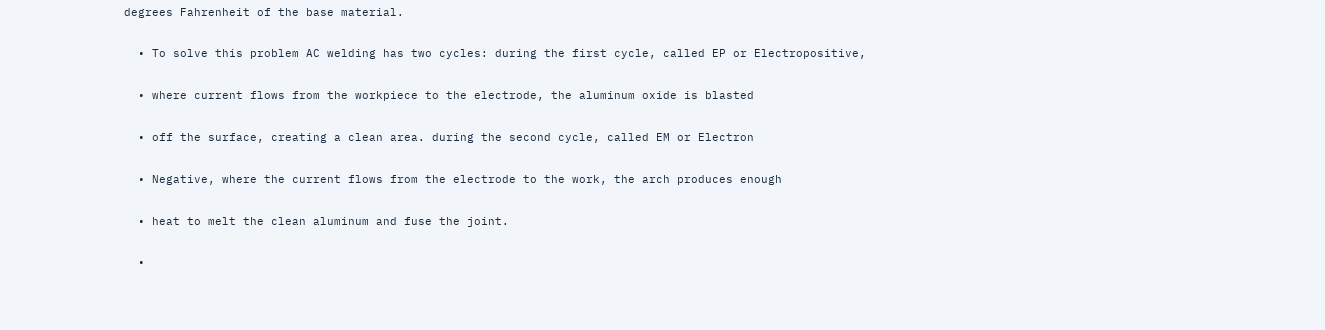degrees Fahrenheit of the base material.

  • To solve this problem AC welding has two cycles: during the first cycle, called EP or Electropositive,

  • where current flows from the workpiece to the electrode, the aluminum oxide is blasted

  • off the surface, creating a clean area. during the second cycle, called EM or Electron

  • Negative, where the current flows from the electrode to the work, the arch produces enough

  • heat to melt the clean aluminum and fuse the joint.

  •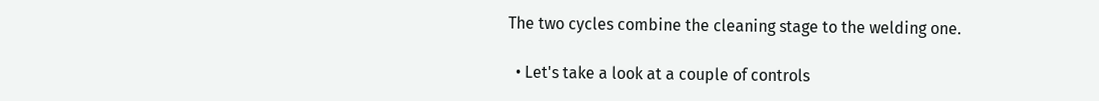The two cycles combine the cleaning stage to the welding one.

  • Let's take a look at a couple of controls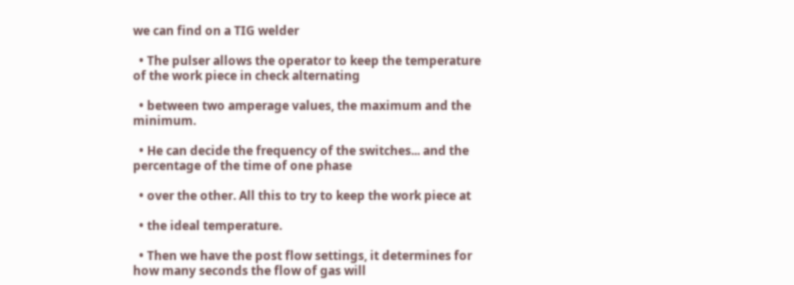we can find on a TIG welder

  • The pulser allows the operator to keep the temperature of the work piece in check alternating

  • between two amperage values, the maximum and the minimum.

  • He can decide the frequency of the switches... and the percentage of the time of one phase

  • over the other. All this to try to keep the work piece at

  • the ideal temperature.

  • Then we have the post flow settings, it determines for how many seconds the flow of gas will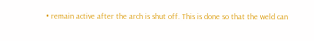• remain active after the arch is shut off. This is done so that the weld can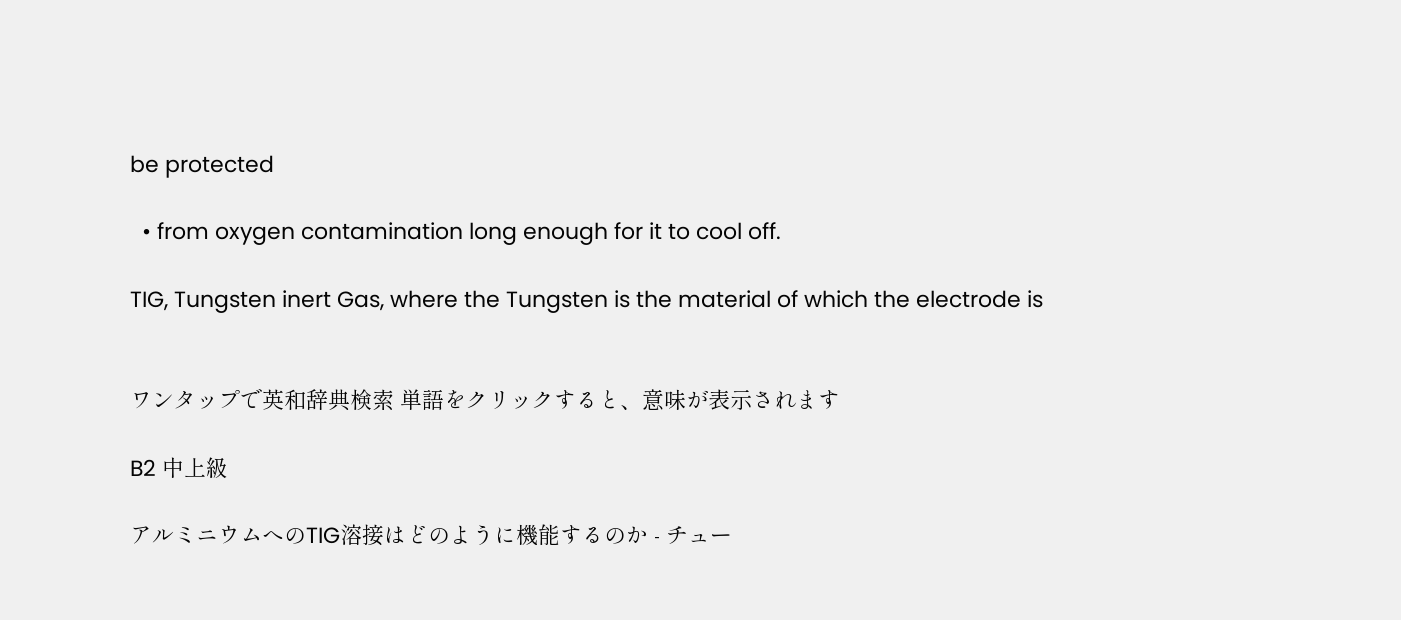be protected

  • from oxygen contamination long enough for it to cool off.

TIG, Tungsten inert Gas, where the Tungsten is the material of which the electrode is


ワンタップで英和辞典検索 単語をクリックすると、意味が表示されます

B2 中上級

アルミニウムへのTIG溶接はどのように機能するのか - チュー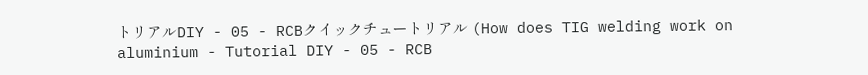トリアルDIY - 05 - RCBクイックチュートリアル (How does TIG welding work on aluminium - Tutorial DIY - 05 - RCB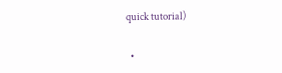quick tutorial)

  •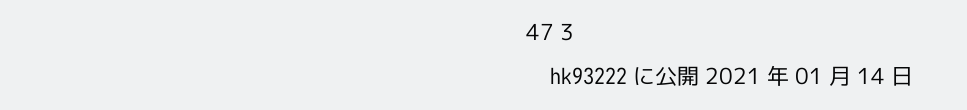47 3
    hk93222 に公開 2021 年 01 月 14 日